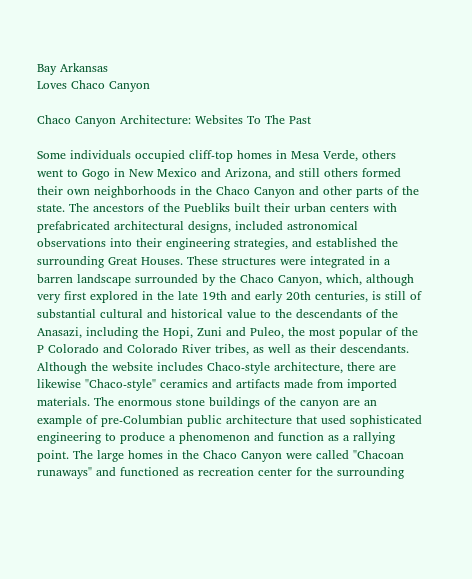Bay Arkansas
Loves Chaco Canyon

Chaco Canyon Architecture: Websites To The Past

Some individuals occupied cliff-top homes in Mesa Verde, others went to Gogo in New Mexico and Arizona, and still others formed their own neighborhoods in the Chaco Canyon and other parts of the state. The ancestors of the Puebliks built their urban centers with prefabricated architectural designs, included astronomical observations into their engineering strategies, and established the surrounding Great Houses. These structures were integrated in a barren landscape surrounded by the Chaco Canyon, which, although very first explored in the late 19th and early 20th centuries, is still of substantial cultural and historical value to the descendants of the Anasazi, including the Hopi, Zuni and Puleo, the most popular of the P Colorado and Colorado River tribes, as well as their descendants. Although the website includes Chaco-style architecture, there are likewise "Chaco-style" ceramics and artifacts made from imported materials. The enormous stone buildings of the canyon are an example of pre-Columbian public architecture that used sophisticated engineering to produce a phenomenon and function as a rallying point. The large homes in the Chaco Canyon were called "Chacoan runaways" and functioned as recreation center for the surrounding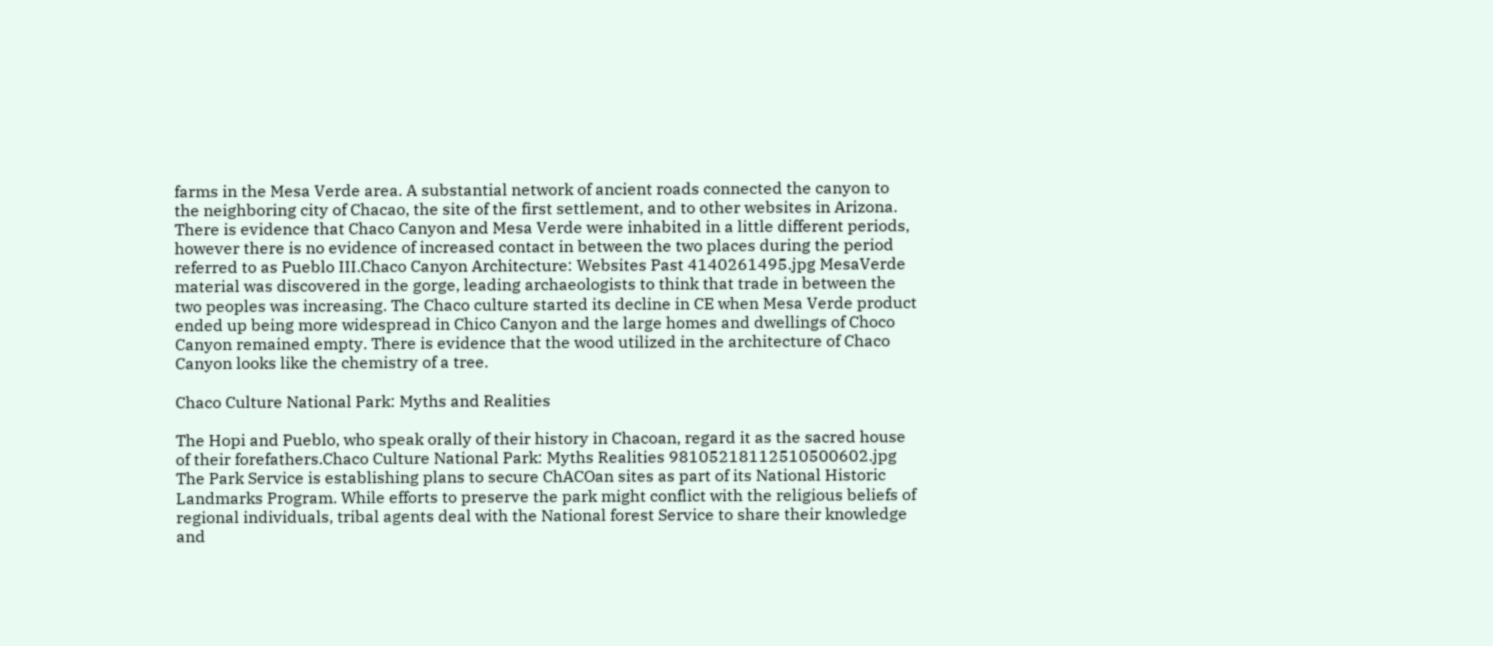farms in the Mesa Verde area. A substantial network of ancient roads connected the canyon to the neighboring city of Chacao, the site of the first settlement, and to other websites in Arizona. There is evidence that Chaco Canyon and Mesa Verde were inhabited in a little different periods, however there is no evidence of increased contact in between the two places during the period referred to as Pueblo III.Chaco Canyon Architecture: Websites Past 4140261495.jpg MesaVerde material was discovered in the gorge, leading archaeologists to think that trade in between the two peoples was increasing. The Chaco culture started its decline in CE when Mesa Verde product ended up being more widespread in Chico Canyon and the large homes and dwellings of Choco Canyon remained empty. There is evidence that the wood utilized in the architecture of Chaco Canyon looks like the chemistry of a tree.

Chaco Culture National Park: Myths and Realities

The Hopi and Pueblo, who speak orally of their history in Chacoan, regard it as the sacred house of their forefathers.Chaco Culture National Park: Myths Realities 98105218112510500602.jpg The Park Service is establishing plans to secure ChACOan sites as part of its National Historic Landmarks Program. While efforts to preserve the park might conflict with the religious beliefs of regional individuals, tribal agents deal with the National forest Service to share their knowledge and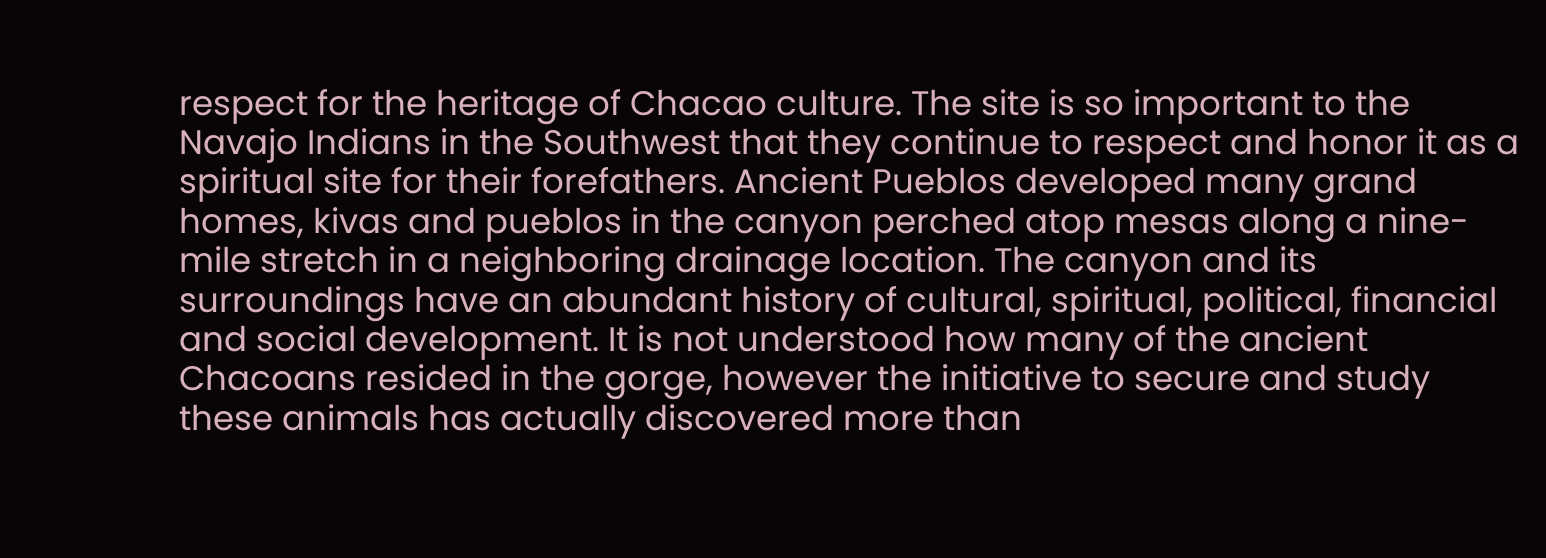respect for the heritage of Chacao culture. The site is so important to the Navajo Indians in the Southwest that they continue to respect and honor it as a spiritual site for their forefathers. Ancient Pueblos developed many grand homes, kivas and pueblos in the canyon perched atop mesas along a nine-mile stretch in a neighboring drainage location. The canyon and its surroundings have an abundant history of cultural, spiritual, political, financial and social development. It is not understood how many of the ancient Chacoans resided in the gorge, however the initiative to secure and study these animals has actually discovered more than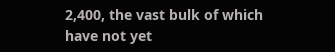2,400, the vast bulk of which have not yet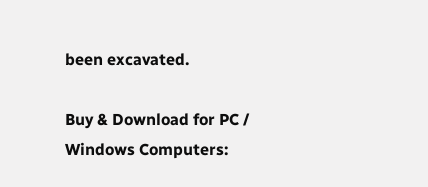been excavated.

Buy & Download for PC / Windows Computers: